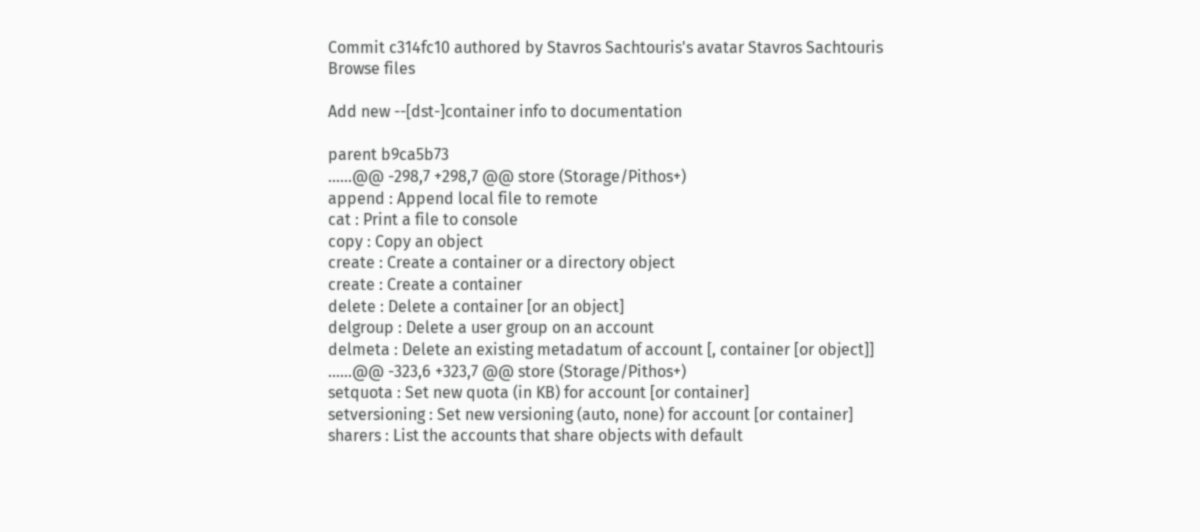Commit c314fc10 authored by Stavros Sachtouris's avatar Stavros Sachtouris
Browse files

Add new --[dst-]container info to documentation

parent b9ca5b73
......@@ -298,7 +298,7 @@ store (Storage/Pithos+)
append : Append local file to remote
cat : Print a file to console
copy : Copy an object
create : Create a container or a directory object
create : Create a container
delete : Delete a container [or an object]
delgroup : Delete a user group on an account
delmeta : Delete an existing metadatum of account [, container [or object]]
......@@ -323,6 +323,7 @@ store (Storage/Pithos+)
setquota : Set new quota (in KB) for account [or container]
setversioning : Set new versioning (auto, none) for account [or container]
sharers : List the accounts that share objects with default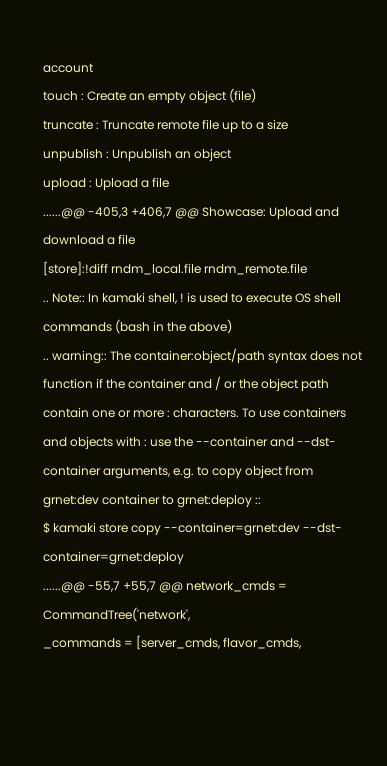account
touch : Create an empty object (file)
truncate : Truncate remote file up to a size
unpublish : Unpublish an object
upload : Upload a file
......@@ -405,3 +406,7 @@ Showcase: Upload and download a file
[store]:!diff rndm_local.file rndm_remote.file
.. Note:: In kamaki shell, ! is used to execute OS shell commands (bash in the above)
.. warning:: The container:object/path syntax does not function if the container and / or the object path contain one or more : characters. To use containers and objects with : use the --container and --dst-container arguments, e.g. to copy object from grnet:dev container to grnet:deploy ::
$ kamaki store copy --container=grnet:dev --dst-container=grnet:deploy
......@@ -55,7 +55,7 @@ network_cmds = CommandTree('network',
_commands = [server_cmds, flavor_cmds,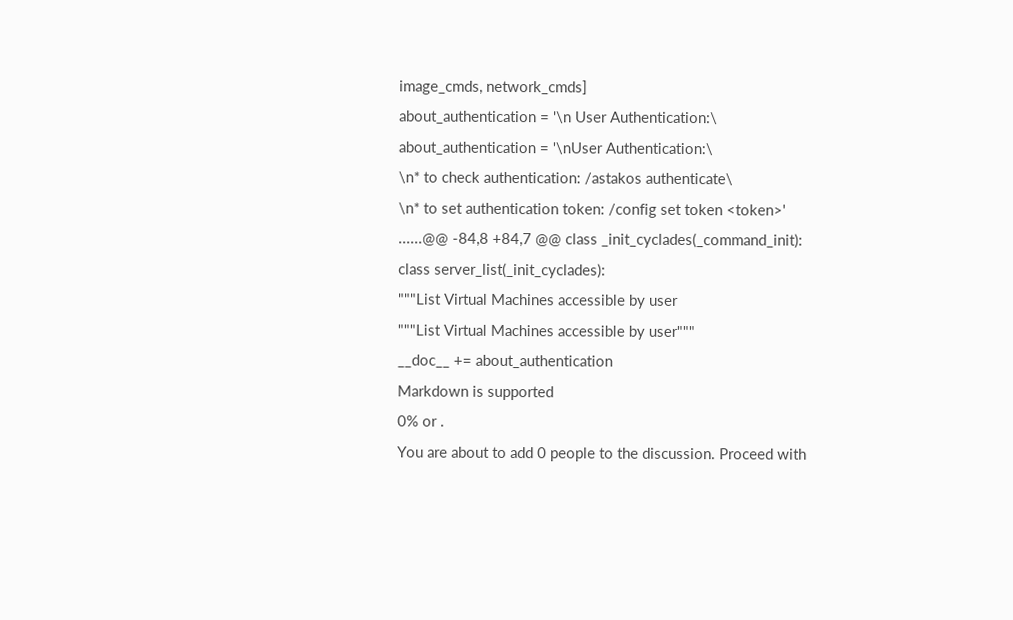image_cmds, network_cmds]
about_authentication = '\n User Authentication:\
about_authentication = '\nUser Authentication:\
\n* to check authentication: /astakos authenticate\
\n* to set authentication token: /config set token <token>'
......@@ -84,8 +84,7 @@ class _init_cyclades(_command_init):
class server_list(_init_cyclades):
"""List Virtual Machines accessible by user
"""List Virtual Machines accessible by user"""
__doc__ += about_authentication
Markdown is supported
0% or .
You are about to add 0 people to the discussion. Proceed with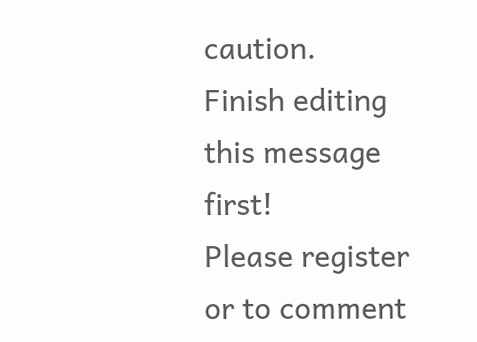caution.
Finish editing this message first!
Please register or to comment